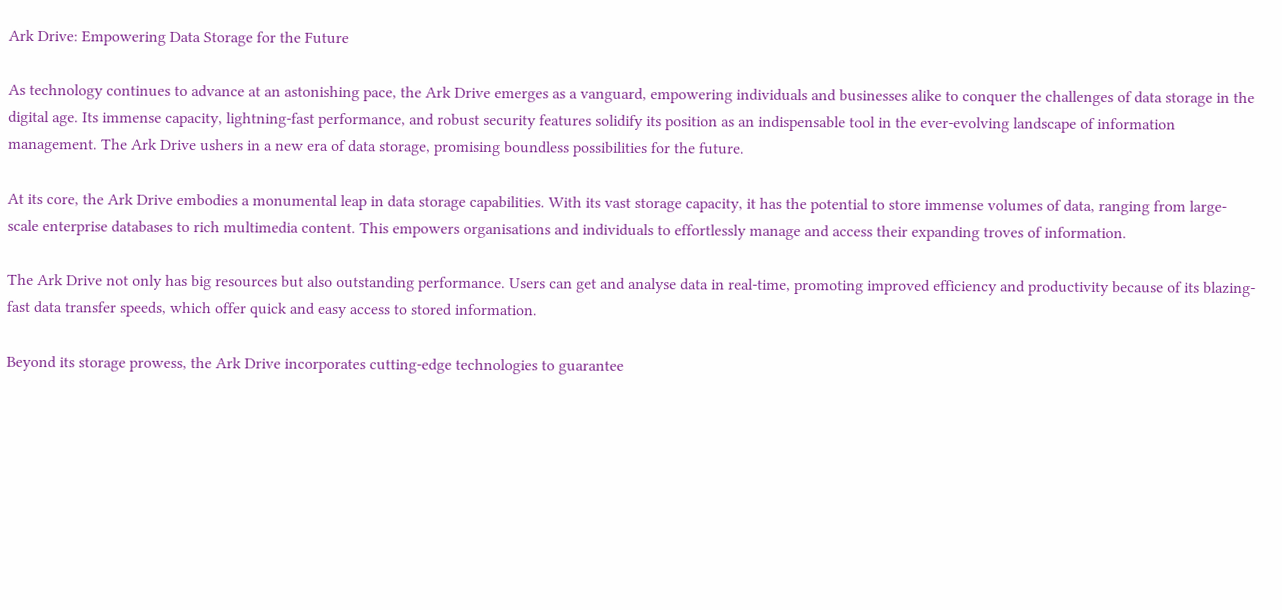Ark Drive: Empowering Data Storage for the Future

As technology continues to advance at an astonishing pace, the Ark Drive emerges as a vanguard, empowering individuals and businesses alike to conquer the challenges of data storage in the digital age. Its immense capacity, lightning-fast performance, and robust security features solidify its position as an indispensable tool in the ever-evolving landscape of information management. The Ark Drive ushers in a new era of data storage, promising boundless possibilities for the future.

At its core, the Ark Drive embodies a monumental leap in data storage capabilities. With its vast storage capacity, it has the potential to store immense volumes of data, ranging from large-scale enterprise databases to rich multimedia content. This empowers organisations and individuals to effortlessly manage and access their expanding troves of information.

The Ark Drive not only has big resources but also outstanding performance. Users can get and analyse data in real-time, promoting improved efficiency and productivity because of its blazing-fast data transfer speeds, which offer quick and easy access to stored information.

Beyond its storage prowess, the Ark Drive incorporates cutting-edge technologies to guarantee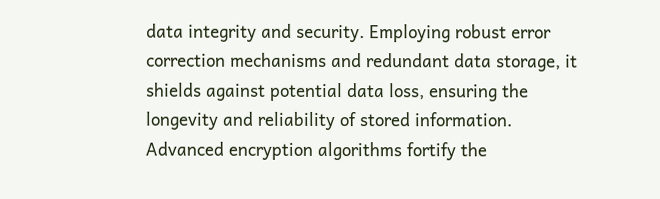data integrity and security. Employing robust error correction mechanisms and redundant data storage, it shields against potential data loss, ensuring the longevity and reliability of stored information. Advanced encryption algorithms fortify the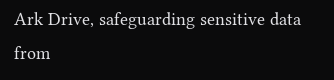Ark Drive, safeguarding sensitive data from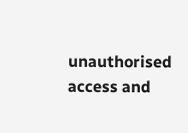unauthorised access and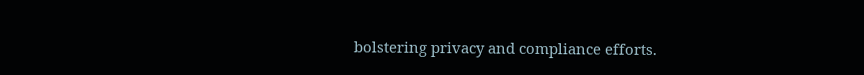bolstering privacy and compliance efforts.